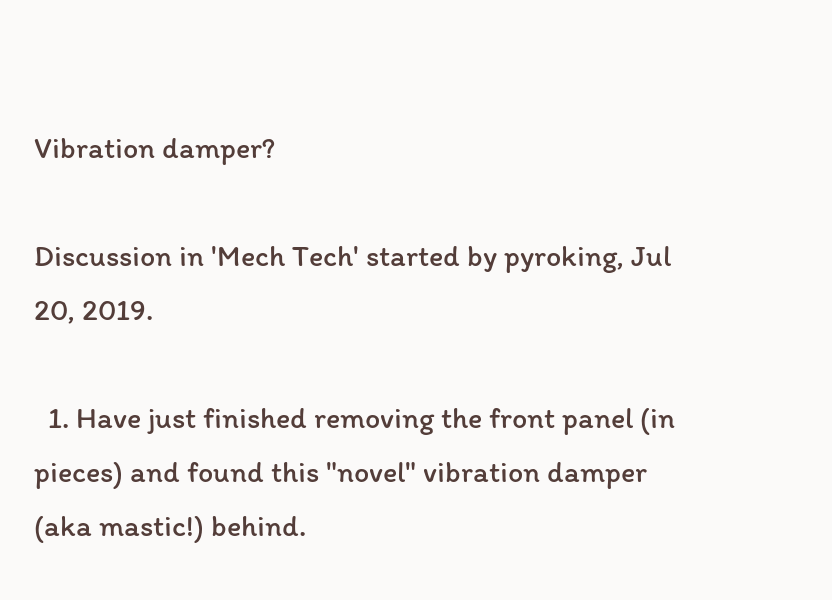Vibration damper?

Discussion in 'Mech Tech' started by pyroking, Jul 20, 2019.

  1. Have just finished removing the front panel (in pieces) and found this "novel" vibration damper (aka mastic!) behind.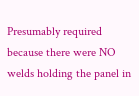Presumably required because there were NO welds holding the panel in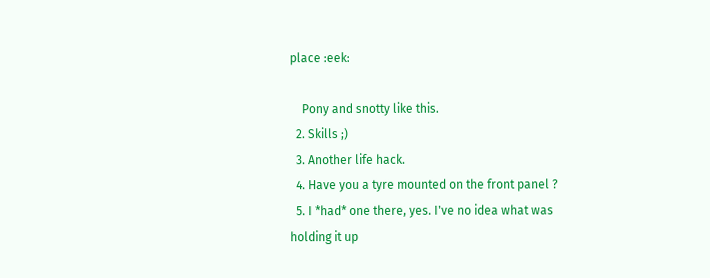place :eek:

    Pony and snotty like this.
  2. Skills ;)
  3. Another life hack.
  4. Have you a tyre mounted on the front panel ?
  5. I *had* one there, yes. I've no idea what was holding it up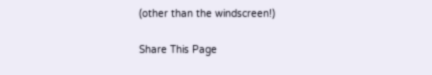(other than the windscreen!)

Share This Page